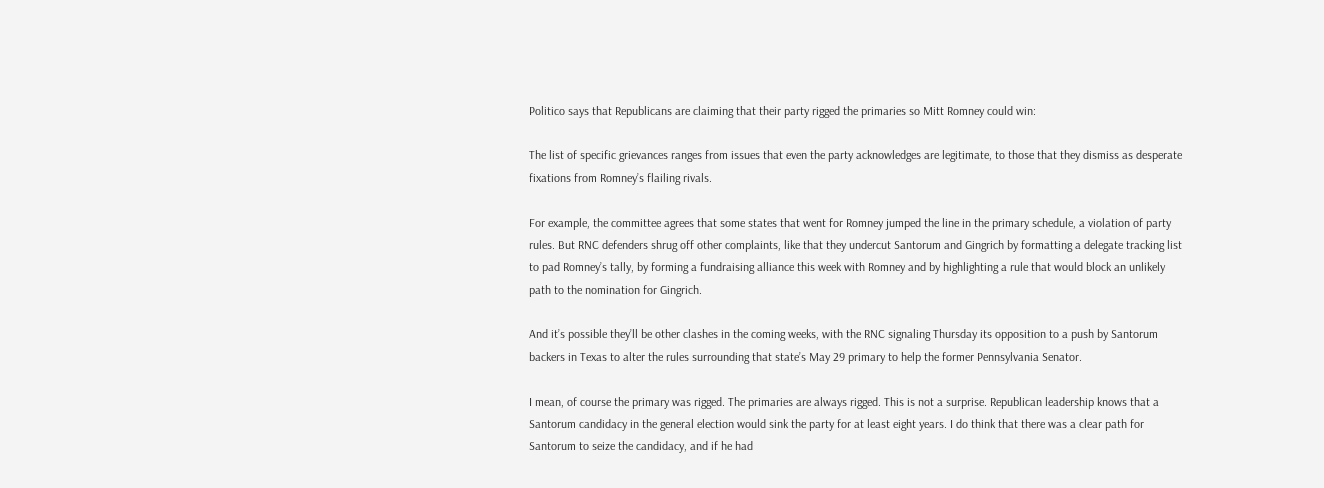Politico says that Republicans are claiming that their party rigged the primaries so Mitt Romney could win:

The list of specific grievances ranges from issues that even the party acknowledges are legitimate, to those that they dismiss as desperate fixations from Romney’s flailing rivals.

For example, the committee agrees that some states that went for Romney jumped the line in the primary schedule, a violation of party rules. But RNC defenders shrug off other complaints, like that they undercut Santorum and Gingrich by formatting a delegate tracking list to pad Romney’s tally, by forming a fundraising alliance this week with Romney and by highlighting a rule that would block an unlikely path to the nomination for Gingrich.

And it’s possible they’ll be other clashes in the coming weeks, with the RNC signaling Thursday its opposition to a push by Santorum backers in Texas to alter the rules surrounding that state’s May 29 primary to help the former Pennsylvania Senator.

I mean, of course the primary was rigged. The primaries are always rigged. This is not a surprise. Republican leadership knows that a Santorum candidacy in the general election would sink the party for at least eight years. I do think that there was a clear path for Santorum to seize the candidacy, and if he had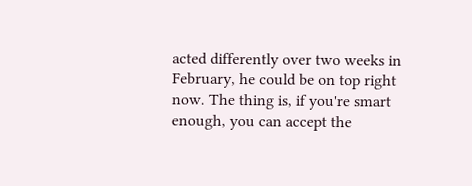acted differently over two weeks in February, he could be on top right now. The thing is, if you're smart enough, you can accept the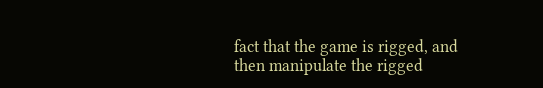fact that the game is rigged, and then manipulate the rigged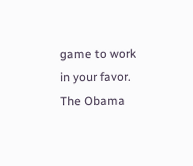game to work in your favor. The Obama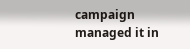campaign managed it in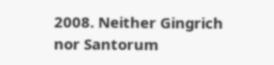2008. Neither Gingrich nor Santorum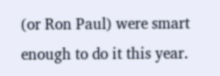(or Ron Paul) were smart enough to do it this year.